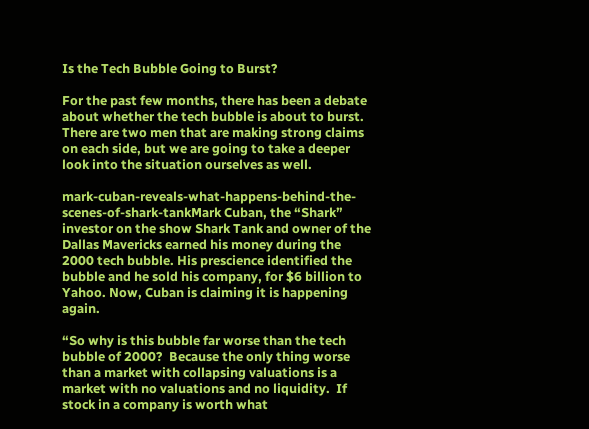Is the Tech Bubble Going to Burst?

For the past few months, there has been a debate about whether the tech bubble is about to burst. There are two men that are making strong claims on each side, but we are going to take a deeper look into the situation ourselves as well.

mark-cuban-reveals-what-happens-behind-the-scenes-of-shark-tankMark Cuban, the “Shark” investor on the show Shark Tank and owner of the Dallas Mavericks earned his money during the 2000 tech bubble. His prescience identified the bubble and he sold his company, for $6 billion to Yahoo. Now, Cuban is claiming it is happening again.

“So why is this bubble far worse than the tech bubble of 2000?  Because the only thing worse than a market with collapsing valuations is a market with no valuations and no liquidity.  If stock in a company is worth what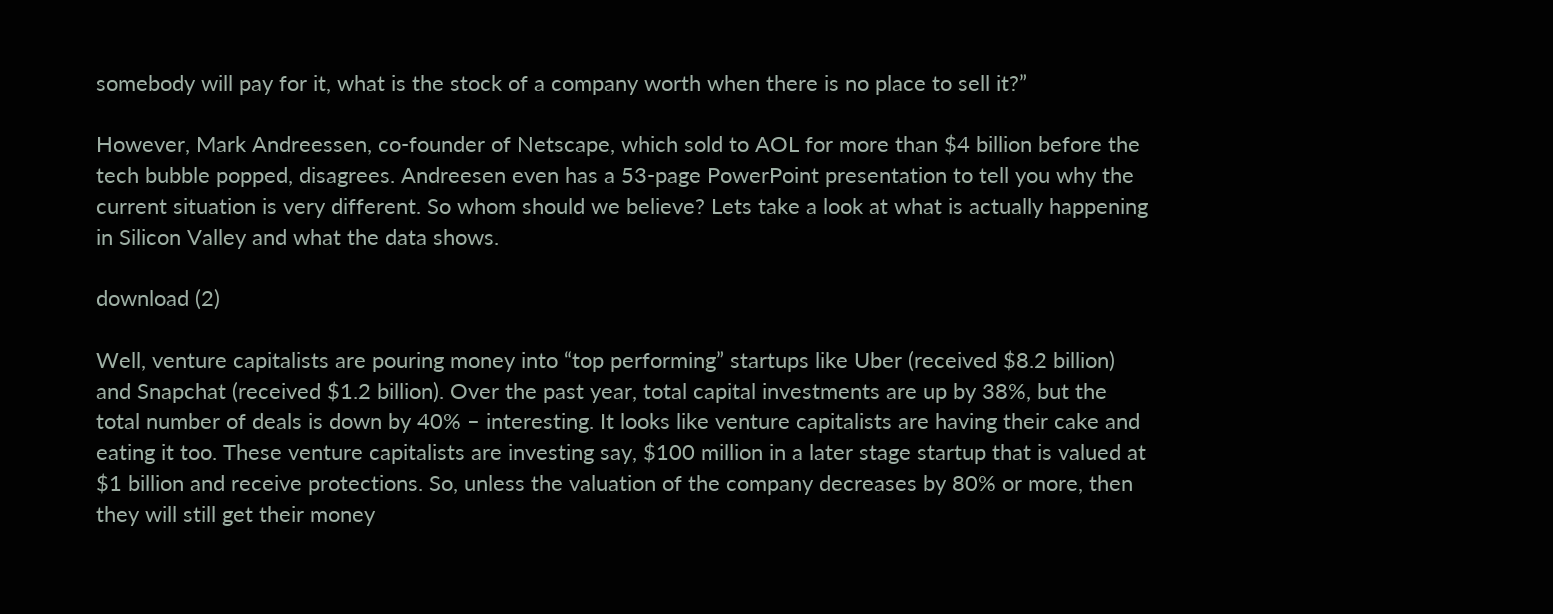somebody will pay for it, what is the stock of a company worth when there is no place to sell it?”

However, Mark Andreessen, co-founder of Netscape, which sold to AOL for more than $4 billion before the tech bubble popped, disagrees. Andreesen even has a 53-page PowerPoint presentation to tell you why the current situation is very different. So whom should we believe? Lets take a look at what is actually happening in Silicon Valley and what the data shows.

download (2)

Well, venture capitalists are pouring money into “top performing” startups like Uber (received $8.2 billion) and Snapchat (received $1.2 billion). Over the past year, total capital investments are up by 38%, but the total number of deals is down by 40% – interesting. It looks like venture capitalists are having their cake and eating it too. These venture capitalists are investing say, $100 million in a later stage startup that is valued at $1 billion and receive protections. So, unless the valuation of the company decreases by 80% or more, then they will still get their money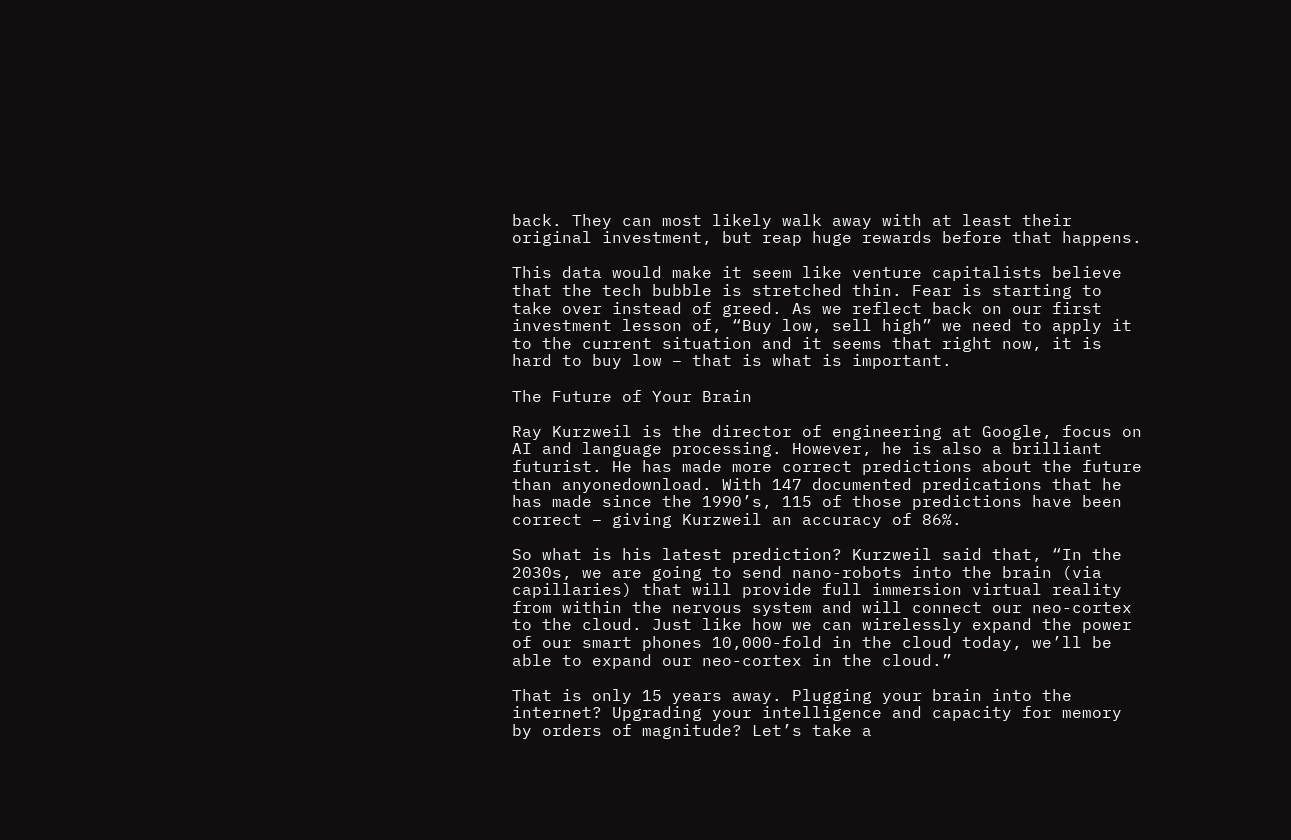back. They can most likely walk away with at least their original investment, but reap huge rewards before that happens.

This data would make it seem like venture capitalists believe that the tech bubble is stretched thin. Fear is starting to take over instead of greed. As we reflect back on our first investment lesson of, “Buy low, sell high” we need to apply it to the current situation and it seems that right now, it is hard to buy low – that is what is important.

The Future of Your Brain

Ray Kurzweil is the director of engineering at Google, focus on AI and language processing. However, he is also a brilliant futurist. He has made more correct predictions about the future than anyonedownload. With 147 documented predications that he has made since the 1990’s, 115 of those predictions have been correct – giving Kurzweil an accuracy of 86%.

So what is his latest prediction? Kurzweil said that, “In the 2030s, we are going to send nano-robots into the brain (via capillaries) that will provide full immersion virtual reality from within the nervous system and will connect our neo-cortex to the cloud. Just like how we can wirelessly expand the power of our smart phones 10,000-fold in the cloud today, we’ll be able to expand our neo-cortex in the cloud.”

That is only 15 years away. Plugging your brain into the internet? Upgrading your intelligence and capacity for memory by orders of magnitude? Let’s take a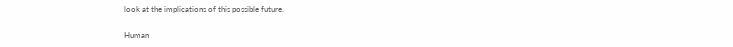look at the implications of this possible future.

Human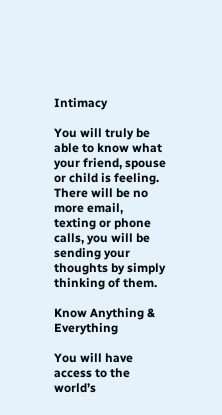Intimacy

You will truly be able to know what your friend, spouse or child is feeling. There will be no more email, texting or phone calls, you will be sending your thoughts by simply thinking of them.

Know Anything & Everything

You will have access to the world’s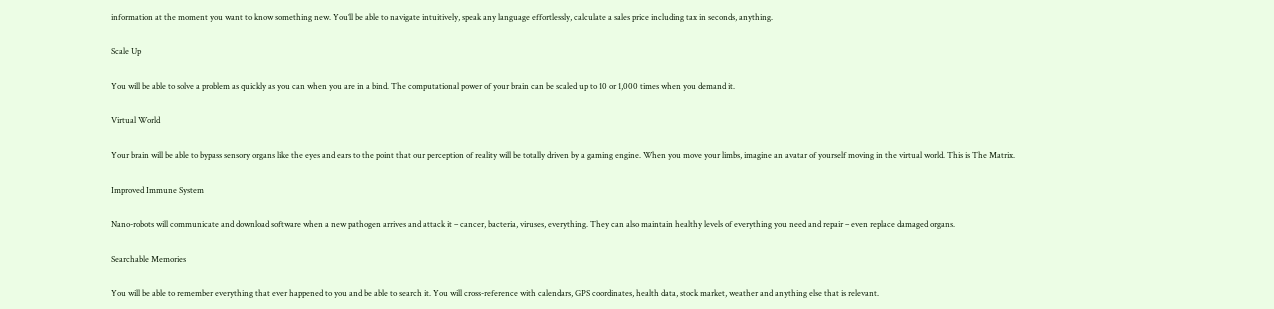information at the moment you want to know something new. You’ll be able to navigate intuitively, speak any language effortlessly, calculate a sales price including tax in seconds, anything.

Scale Up

You will be able to solve a problem as quickly as you can when you are in a bind. The computational power of your brain can be scaled up to 10 or 1,000 times when you demand it.

Virtual World

Your brain will be able to bypass sensory organs like the eyes and ears to the point that our perception of reality will be totally driven by a gaming engine. When you move your limbs, imagine an avatar of yourself moving in the virtual world. This is The Matrix.

Improved Immune System

Nano-robots will communicate and download software when a new pathogen arrives and attack it – cancer, bacteria, viruses, everything. They can also maintain healthy levels of everything you need and repair – even replace damaged organs.

Searchable Memories

You will be able to remember everything that ever happened to you and be able to search it. You will cross-reference with calendars, GPS coordinates, health data, stock market, weather and anything else that is relevant.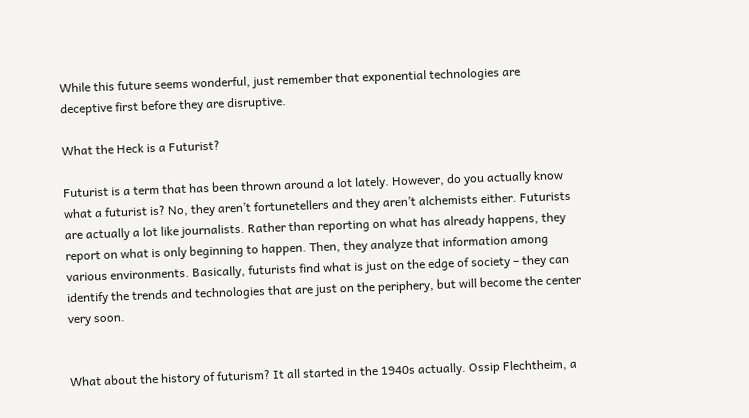While this future seems wonderful, just remember that exponential technologies are deceptive first before they are disruptive.

What the Heck is a Futurist?

Futurist is a term that has been thrown around a lot lately. However, do you actually know what a futurist is? No, they aren’t fortunetellers and they aren’t alchemists either. Futurists are actually a lot like journalists. Rather than reporting on what has already happens, they report on what is only beginning to happen. Then, they analyze that information among various environments. Basically, futurists find what is just on the edge of society – they can identify the trends and technologies that are just on the periphery, but will become the center very soon.


What about the history of futurism? It all started in the 1940s actually. Ossip Flechtheim, a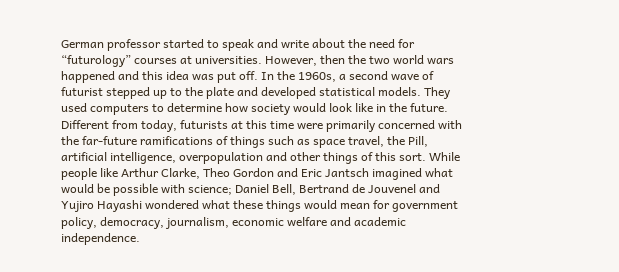German professor started to speak and write about the need for “futurology” courses at universities. However, then the two world wars happened and this idea was put off. In the 1960s, a second wave of futurist stepped up to the plate and developed statistical models. They used computers to determine how society would look like in the future. Different from today, futurists at this time were primarily concerned with the far-future ramifications of things such as space travel, the Pill, artificial intelligence, overpopulation and other things of this sort. While people like Arthur Clarke, Theo Gordon and Eric Jantsch imagined what would be possible with science; Daniel Bell, Bertrand de Jouvenel and Yujiro Hayashi wondered what these things would mean for government policy, democracy, journalism, economic welfare and academic independence.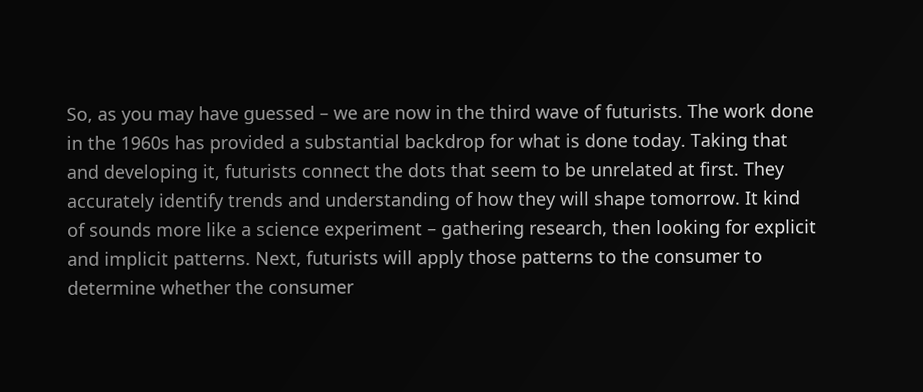So, as you may have guessed – we are now in the third wave of futurists. The work done in the 1960s has provided a substantial backdrop for what is done today. Taking that and developing it, futurists connect the dots that seem to be unrelated at first. They accurately identify trends and understanding of how they will shape tomorrow. It kind of sounds more like a science experiment – gathering research, then looking for explicit and implicit patterns. Next, futurists will apply those patterns to the consumer to determine whether the consumer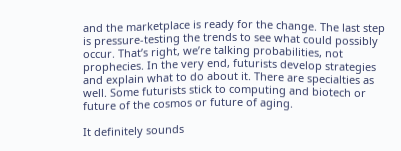and the marketplace is ready for the change. The last step is pressure-testing the trends to see what could possibly occur. That’s right, we’re talking probabilities, not prophecies. In the very end, futurists develop strategies and explain what to do about it. There are specialties as well. Some futurists stick to computing and biotech or future of the cosmos or future of aging.

It definitely sounds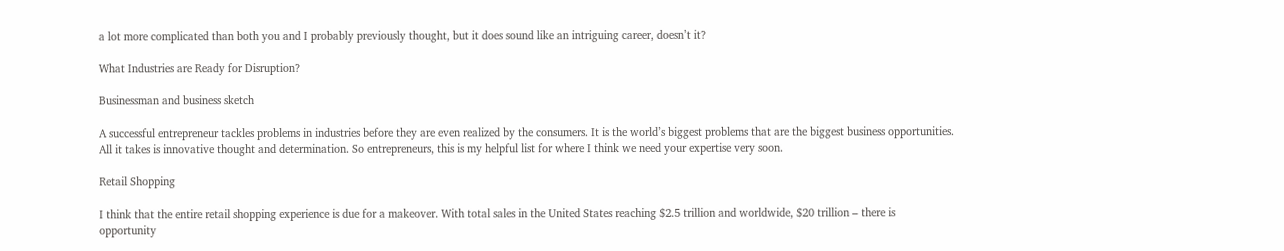a lot more complicated than both you and I probably previously thought, but it does sound like an intriguing career, doesn’t it?

What Industries are Ready for Disruption?

Businessman and business sketch

A successful entrepreneur tackles problems in industries before they are even realized by the consumers. It is the world’s biggest problems that are the biggest business opportunities. All it takes is innovative thought and determination. So entrepreneurs, this is my helpful list for where I think we need your expertise very soon.

Retail Shopping

I think that the entire retail shopping experience is due for a makeover. With total sales in the United States reaching $2.5 trillion and worldwide, $20 trillion – there is opportunity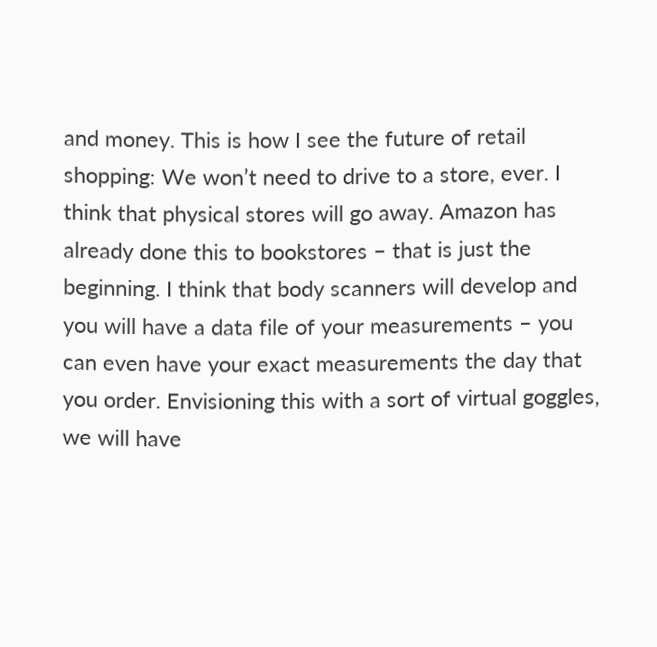and money. This is how I see the future of retail shopping: We won’t need to drive to a store, ever. I think that physical stores will go away. Amazon has already done this to bookstores – that is just the beginning. I think that body scanners will develop and you will have a data file of your measurements – you can even have your exact measurements the day that you order. Envisioning this with a sort of virtual goggles, we will have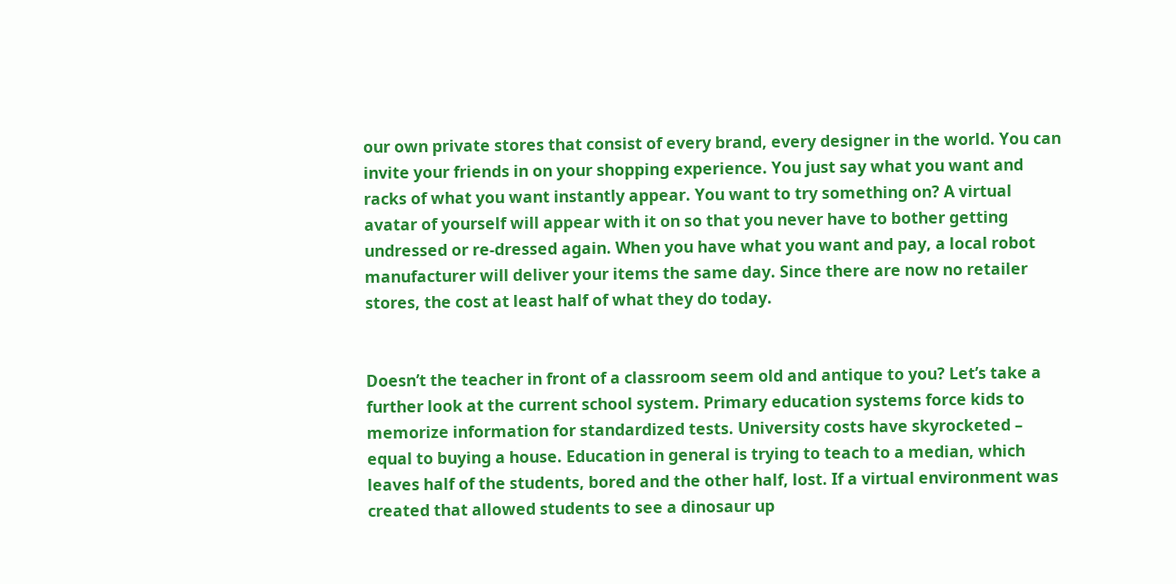our own private stores that consist of every brand, every designer in the world. You can invite your friends in on your shopping experience. You just say what you want and racks of what you want instantly appear. You want to try something on? A virtual avatar of yourself will appear with it on so that you never have to bother getting undressed or re-dressed again. When you have what you want and pay, a local robot manufacturer will deliver your items the same day. Since there are now no retailer stores, the cost at least half of what they do today.


Doesn’t the teacher in front of a classroom seem old and antique to you? Let’s take a further look at the current school system. Primary education systems force kids to memorize information for standardized tests. University costs have skyrocketed – equal to buying a house. Education in general is trying to teach to a median, which leaves half of the students, bored and the other half, lost. If a virtual environment was created that allowed students to see a dinosaur up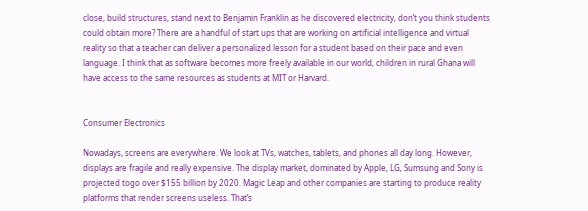close, build structures, stand next to Benjamin Franklin as he discovered electricity, don’t you think students could obtain more? There are a handful of start ups that are working on artificial intelligence and virtual reality so that a teacher can deliver a personalized lesson for a student based on their pace and even language. I think that as software becomes more freely available in our world, children in rural Ghana will have access to the same resources as students at MIT or Harvard.


Consumer Electronics

Nowadays, screens are everywhere. We look at TVs, watches, tablets, and phones all day long. However, displays are fragile and really expensive. The display market, dominated by Apple, LG, Sumsung and Sony is projected togo over $155 billion by 2020. Magic Leap and other companies are starting to produce reality platforms that render screens useless. That’s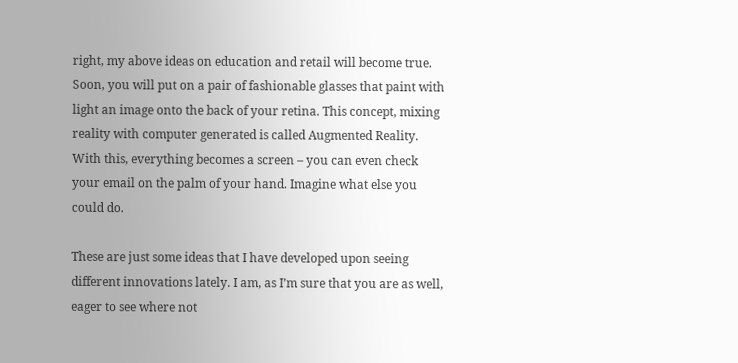right, my above ideas on education and retail will become true. Soon, you will put on a pair of fashionable glasses that paint with light an image onto the back of your retina. This concept, mixing reality with computer generated is called Augmented Reality. With this, everything becomes a screen – you can even check your email on the palm of your hand. Imagine what else you could do.

These are just some ideas that I have developed upon seeing different innovations lately. I am, as I’m sure that you are as well, eager to see where not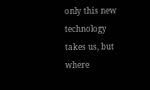only this new technology takes us, but where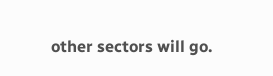other sectors will go.